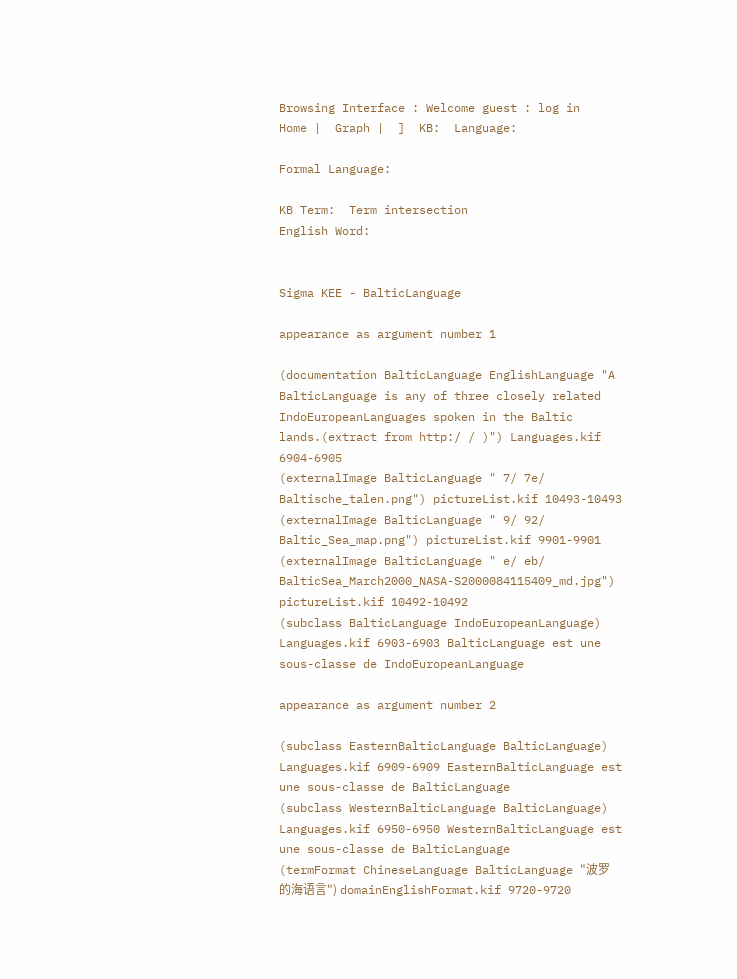Browsing Interface : Welcome guest : log in
Home |  Graph |  ]  KB:  Language:

Formal Language:

KB Term:  Term intersection
English Word:


Sigma KEE - BalticLanguage

appearance as argument number 1

(documentation BalticLanguage EnglishLanguage "A BalticLanguage is any of three closely related IndoEuropeanLanguages spoken in the Baltic lands.(extract from http:/ / )") Languages.kif 6904-6905
(externalImage BalticLanguage " 7/ 7e/ Baltische_talen.png") pictureList.kif 10493-10493
(externalImage BalticLanguage " 9/ 92/ Baltic_Sea_map.png") pictureList.kif 9901-9901
(externalImage BalticLanguage " e/ eb/ BalticSea_March2000_NASA-S2000084115409_md.jpg") pictureList.kif 10492-10492
(subclass BalticLanguage IndoEuropeanLanguage) Languages.kif 6903-6903 BalticLanguage est une sous-classe de IndoEuropeanLanguage

appearance as argument number 2

(subclass EasternBalticLanguage BalticLanguage) Languages.kif 6909-6909 EasternBalticLanguage est une sous-classe de BalticLanguage
(subclass WesternBalticLanguage BalticLanguage) Languages.kif 6950-6950 WesternBalticLanguage est une sous-classe de BalticLanguage
(termFormat ChineseLanguage BalticLanguage "波罗的海语言") domainEnglishFormat.kif 9720-9720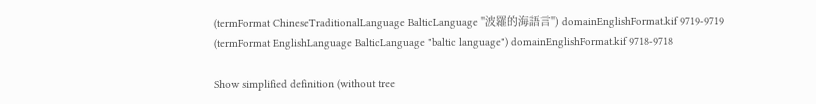(termFormat ChineseTraditionalLanguage BalticLanguage "波羅的海語言") domainEnglishFormat.kif 9719-9719
(termFormat EnglishLanguage BalticLanguage "baltic language") domainEnglishFormat.kif 9718-9718

Show simplified definition (without tree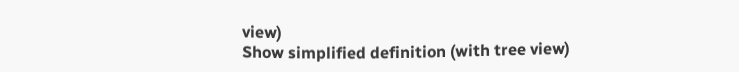view)
Show simplified definition (with tree view)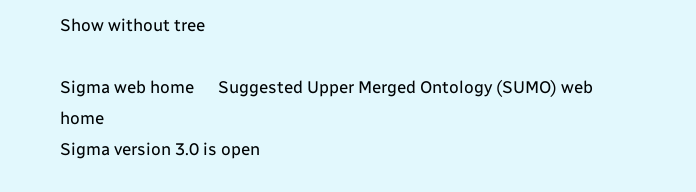Show without tree

Sigma web home      Suggested Upper Merged Ontology (SUMO) web home
Sigma version 3.0 is open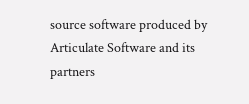source software produced by Articulate Software and its partners